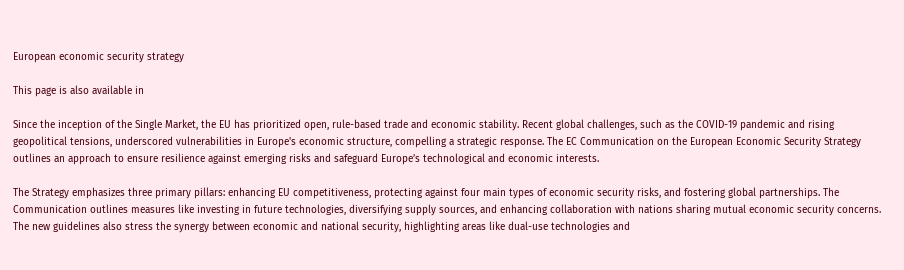European economic security strategy

This page is also available in

Since the inception of the Single Market, the EU has prioritized open, rule-based trade and economic stability. Recent global challenges, such as the COVID-19 pandemic and rising geopolitical tensions, underscored vulnerabilities in Europe's economic structure, compelling a strategic response. The EC Communication on the European Economic Security Strategy outlines an approach to ensure resilience against emerging risks and safeguard Europe’s technological and economic interests.

The Strategy emphasizes three primary pillars: enhancing EU competitiveness, protecting against four main types of economic security risks, and fostering global partnerships. The Communication outlines measures like investing in future technologies, diversifying supply sources, and enhancing collaboration with nations sharing mutual economic security concerns. The new guidelines also stress the synergy between economic and national security, highlighting areas like dual-use technologies and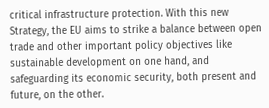critical infrastructure protection. With this new Strategy, the EU aims to strike a balance between open trade and other important policy objectives like sustainable development on one hand, and safeguarding its economic security, both present and future, on the other.